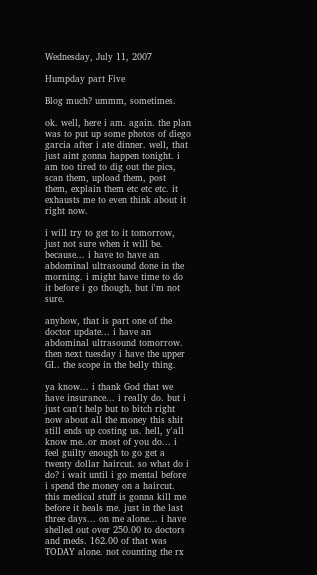Wednesday, July 11, 2007

Humpday part Five

Blog much? ummm, sometimes.

ok. well, here i am. again. the plan was to put up some photos of diego garcia after i ate dinner. well, that just aint gonna happen tonight. i am too tired to dig out the pics, scan them, upload them, post them, explain them etc etc etc. it exhausts me to even think about it right now.

i will try to get to it tomorrow, just not sure when it will be. because... i have to have an abdominal ultrasound done in the morning. i might have time to do it before i go though, but i'm not sure.

anyhow, that is part one of the doctor update... i have an abdominal ultrasound tomorrow.
then next tuesday i have the upper GI.. the scope in the belly thing.

ya know... i thank God that we have insurance... i really do. but i just can't help but to bitch right now about all the money this shit still ends up costing us. hell, y'all know me..or most of you do... i feel guilty enough to go get a twenty dollar haircut. so what do i do? i wait until i go mental before i spend the money on a haircut. this medical stuff is gonna kill me before it heals me. just in the last three days... on me alone... i have shelled out over 250.00 to doctors and meds. 162.00 of that was TODAY alone. not counting the rx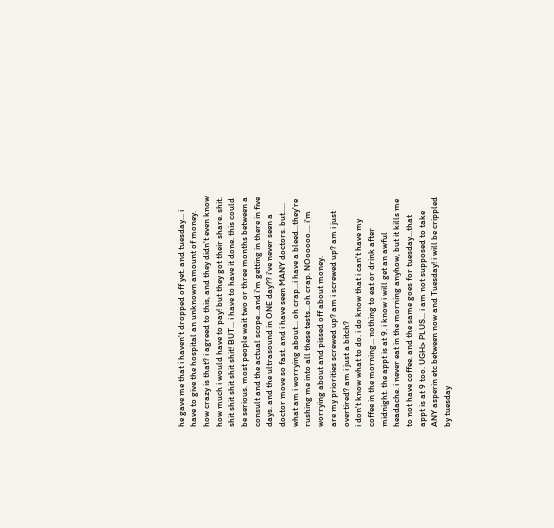he gave me that i haven't dropped off yet. and tuesday... i have to give the hospital an unknown amount of money. how crazy is that? i agreed to this, and they didn't even know how much i would have to pay! but they got their share. shit. shit shit shit shit shit! BUT... i have to have it done. this could be serious. most people wait two or three months between a consult and the actual scope...and i'm getting in there in five days. and the ultrasound in ONE day?? i've never seen a doctor move so fast. and i have seen MANY doctors. but..... what am i worrying about... oh crap...i have a bleed...they're rushing me into all these tests...oh crap. NOooooo.... i'm worrying about and pissed off about money.
are my priorities screwed up? am i screwed up? am i just overtired? am i just a bitch?
i don't know what to do. i do know that i can't have my coffee in the morning... nothing to eat or drink after midnight. the appt is at 9. i know i will get an awful headache. i never eat in the morning anyhow, but it kills me to not have coffee. and the same goes for tuesday...that appt is at 9 too. UGH> PLUS... i am not supposed to take ANY asperin etc between now and Tuesday! i will be crippled by tuesday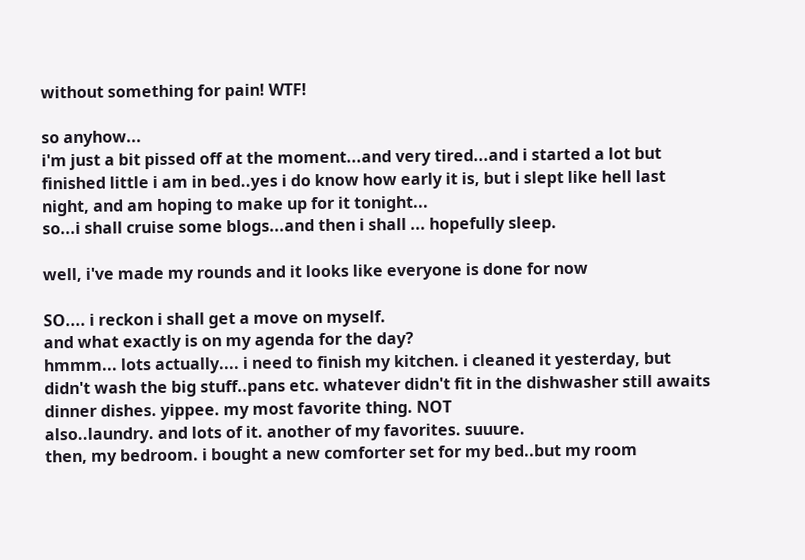without something for pain! WTF!

so anyhow...
i'm just a bit pissed off at the moment...and very tired...and i started a lot but finished little i am in bed..yes i do know how early it is, but i slept like hell last night, and am hoping to make up for it tonight...
so...i shall cruise some blogs...and then i shall ... hopefully sleep.

well, i've made my rounds and it looks like everyone is done for now

SO.... i reckon i shall get a move on myself.
and what exactly is on my agenda for the day?
hmmm... lots actually.... i need to finish my kitchen. i cleaned it yesterday, but didn't wash the big stuff..pans etc. whatever didn't fit in the dishwasher still awaits dinner dishes. yippee. my most favorite thing. NOT
also..laundry. and lots of it. another of my favorites. suuure.
then, my bedroom. i bought a new comforter set for my bed..but my room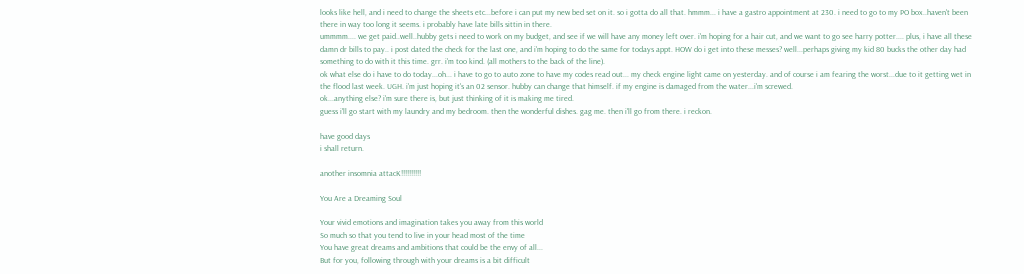looks like hell, and i need to change the sheets etc...before i can put my new bed set on it. so i gotta do all that. hmmm... i have a gastro appointment at 230. i need to go to my PO box..haven't been there in way too long it seems. i probably have late bills sittin in there.
ummmm.... we get paid..well..hubby gets i need to work on my budget, and see if we will have any money left over. i'm hoping for a hair cut, and we want to go see harry potter.... plus, i have all these damn dr bills to pay.. i post dated the check for the last one, and i'm hoping to do the same for todays appt. HOW do i get into these messes? well...perhaps giving my kid 80 bucks the other day had something to do with it this time. grr. i'm too kind. (all mothers to the back of the line).
ok what else do i have to do today...oh... i have to go to auto zone to have my codes read out... my check engine light came on yesterday. and of course i am fearing the worst...due to it getting wet in the flood last week. UGH. i'm just hoping it's an 02 sensor. hubby can change that himself. if my engine is damaged from the water...i'm screwed.
ok...anything else? i'm sure there is, but just thinking of it is making me tired.
guess i'll go start with my laundry and my bedroom. then the wonderful dishes. gag me. then i'll go from there. i reckon.

have good days
i shall return.

another insomnia attacK!!!!!!!!!!

You Are a Dreaming Soul

Your vivid emotions and imagination takes you away from this world
So much so that you tend to live in your head most of the time
You have great dreams and ambitions that could be the envy of all...
But for you, following through with your dreams is a bit difficult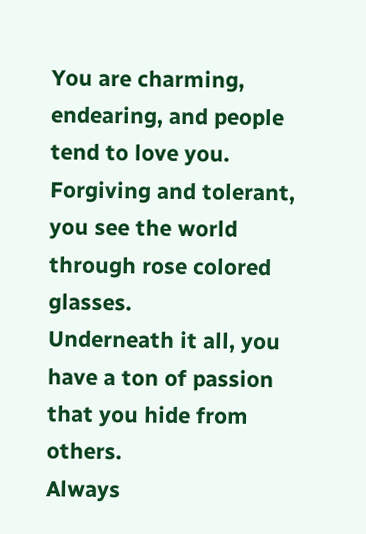You are charming, endearing, and people tend to love you.
Forgiving and tolerant, you see the world through rose colored glasses.
Underneath it all, you have a ton of passion that you hide from others.
Always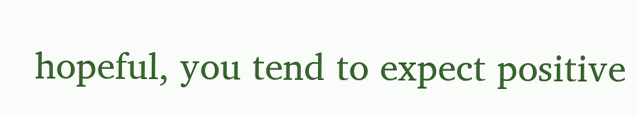hopeful, you tend to expect positive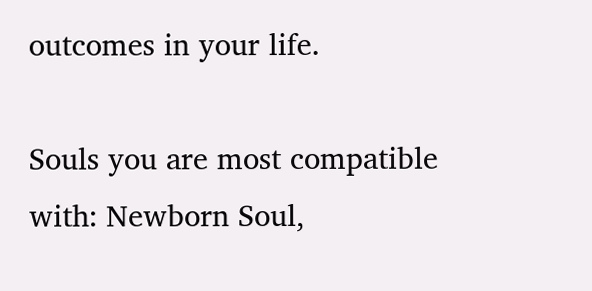outcomes in your life.

Souls you are most compatible with: Newborn Soul,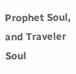Prophet Soul, and Traveler Soul